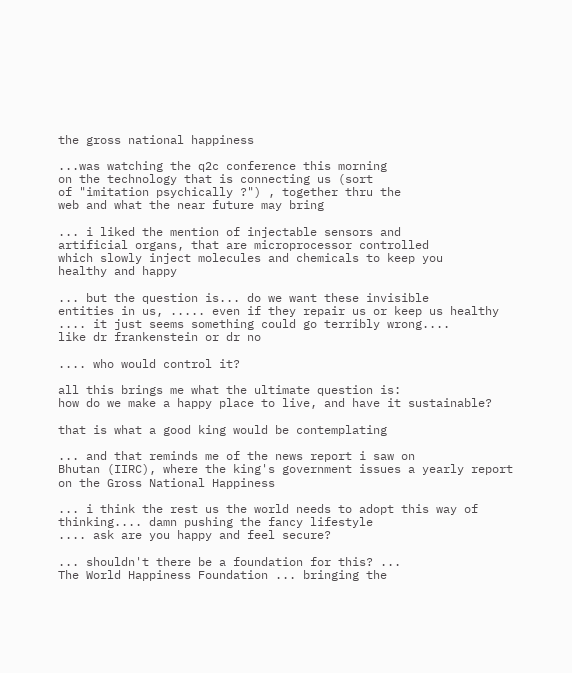the gross national happiness

...was watching the q2c conference this morning
on the technology that is connecting us (sort
of "imitation psychically ?") , together thru the
web and what the near future may bring

... i liked the mention of injectable sensors and
artificial organs, that are microprocessor controlled
which slowly inject molecules and chemicals to keep you
healthy and happy

... but the question is... do we want these invisible
entities in us, ..... even if they repair us or keep us healthy
.... it just seems something could go terribly wrong....
like dr frankenstein or dr no

.... who would control it?

all this brings me what the ultimate question is:
how do we make a happy place to live, and have it sustainable?

that is what a good king would be contemplating

... and that reminds me of the news report i saw on
Bhutan (IIRC), where the king's government issues a yearly report
on the Gross National Happiness

... i think the rest us the world needs to adopt this way of
thinking.... damn pushing the fancy lifestyle
.... ask are you happy and feel secure?

... shouldn't there be a foundation for this? ...
The World Happiness Foundation ... bringing the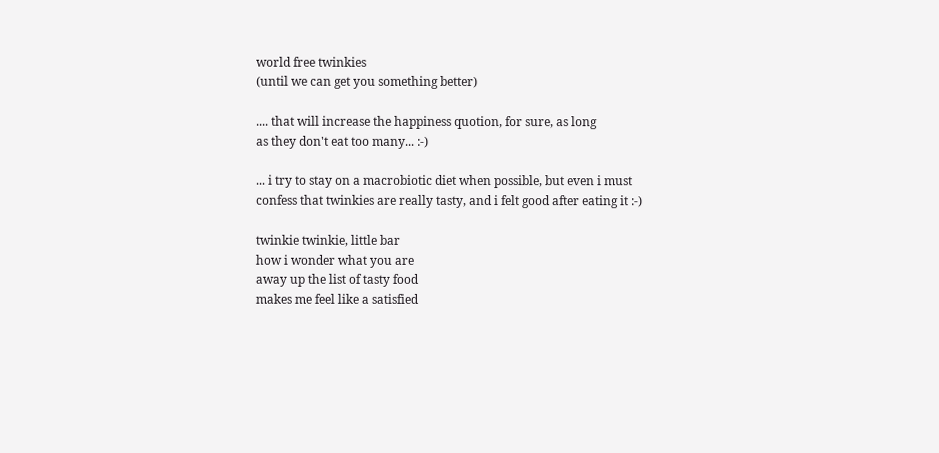world free twinkies
(until we can get you something better)

.... that will increase the happiness quotion, for sure, as long
as they don't eat too many... :-)

... i try to stay on a macrobiotic diet when possible, but even i must
confess that twinkies are really tasty, and i felt good after eating it :-)

twinkie twinkie, little bar
how i wonder what you are
away up the list of tasty food
makes me feel like a satisfied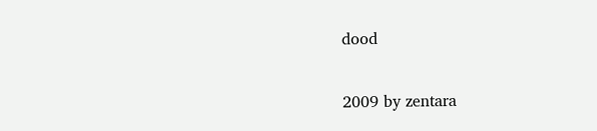dood


2009 by zentara